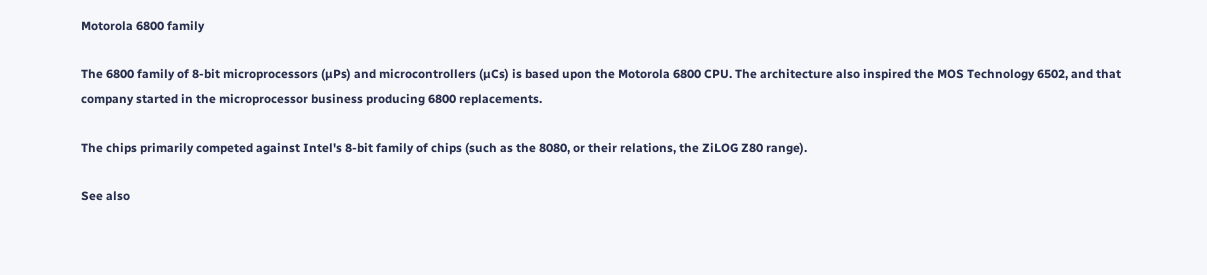Motorola 6800 family

The 6800 family of 8-bit microprocessors (µPs) and microcontrollers (µCs) is based upon the Motorola 6800 CPU. The architecture also inspired the MOS Technology 6502, and that company started in the microprocessor business producing 6800 replacements.

The chips primarily competed against Intel's 8-bit family of chips (such as the 8080, or their relations, the ZiLOG Z80 range).

See also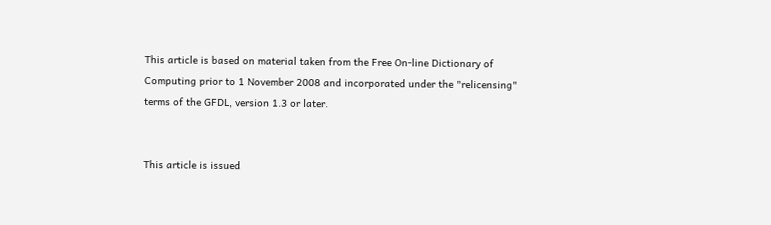This article is based on material taken from the Free On-line Dictionary of Computing prior to 1 November 2008 and incorporated under the "relicensing" terms of the GFDL, version 1.3 or later.


This article is issued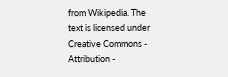from Wikipedia. The text is licensed under Creative Commons - Attribution -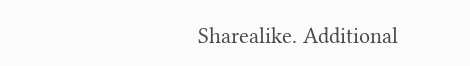Sharealike. Additional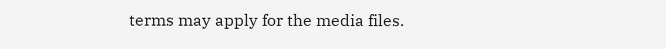terms may apply for the media files.